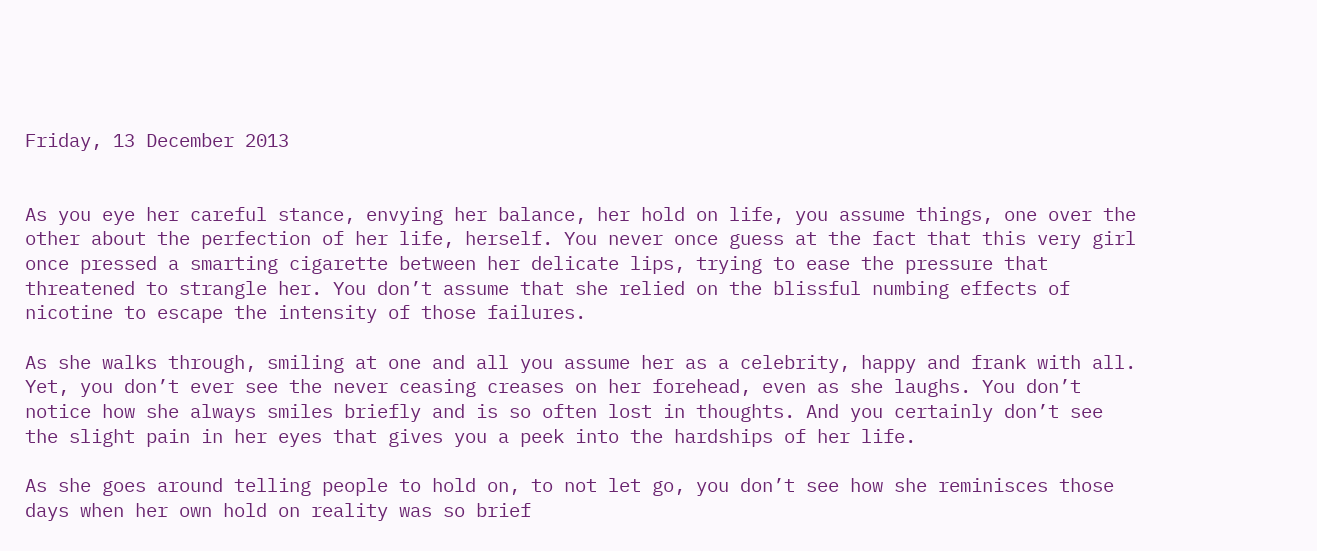Friday, 13 December 2013


As you eye her careful stance, envying her balance, her hold on life, you assume things, one over the other about the perfection of her life, herself. You never once guess at the fact that this very girl once pressed a smarting cigarette between her delicate lips, trying to ease the pressure that threatened to strangle her. You don’t assume that she relied on the blissful numbing effects of nicotine to escape the intensity of those failures.

As she walks through, smiling at one and all you assume her as a celebrity, happy and frank with all. Yet, you don’t ever see the never ceasing creases on her forehead, even as she laughs. You don’t notice how she always smiles briefly and is so often lost in thoughts. And you certainly don’t see the slight pain in her eyes that gives you a peek into the hardships of her life.

As she goes around telling people to hold on, to not let go, you don’t see how she reminisces those days when her own hold on reality was so brief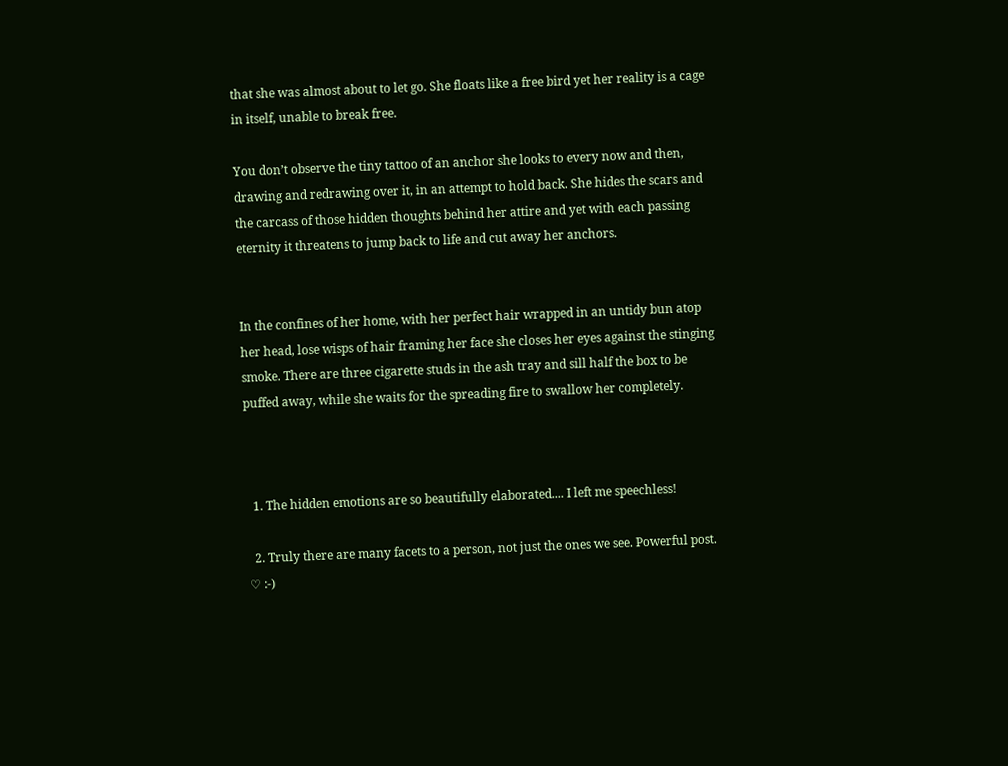that she was almost about to let go. She floats like a free bird yet her reality is a cage in itself, unable to break free.

You don’t observe the tiny tattoo of an anchor she looks to every now and then, drawing and redrawing over it, in an attempt to hold back. She hides the scars and the carcass of those hidden thoughts behind her attire and yet with each passing eternity it threatens to jump back to life and cut away her anchors.


In the confines of her home, with her perfect hair wrapped in an untidy bun atop her head, lose wisps of hair framing her face she closes her eyes against the stinging smoke. There are three cigarette studs in the ash tray and sill half the box to be puffed away, while she waits for the spreading fire to swallow her completely.



  1. The hidden emotions are so beautifully elaborated.... I left me speechless!

  2. Truly there are many facets to a person, not just the ones we see. Powerful post. ♡ :-)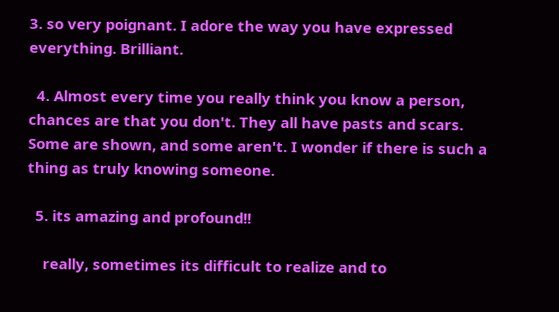3. so very poignant. I adore the way you have expressed everything. Brilliant.

  4. Almost every time you really think you know a person, chances are that you don't. They all have pasts and scars. Some are shown, and some aren't. I wonder if there is such a thing as truly knowing someone.

  5. its amazing and profound!!

    really, sometimes its difficult to realize and to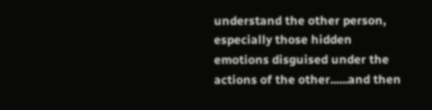understand the other person, especially those hidden emotions disguised under the actions of the other......and then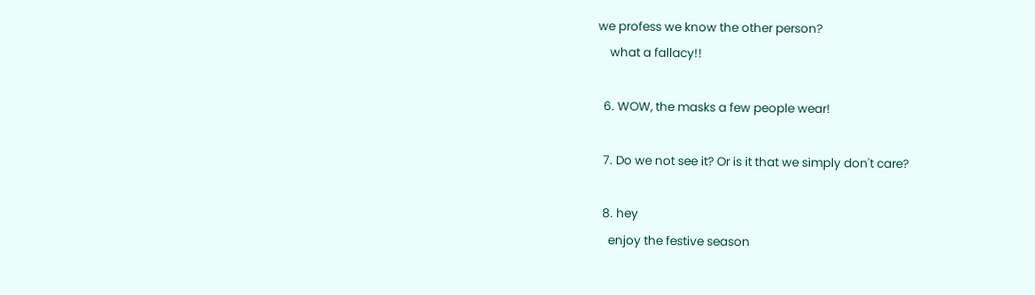we profess we know the other person?
    what a fallacy!!

  6. WOW, the masks a few people wear!

  7. Do we not see it? Or is it that we simply don't care?

  8. hey
    enjoy the festive season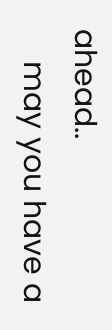ahead..
    may you have a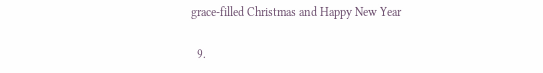grace-filled Christmas and Happy New Year

  9.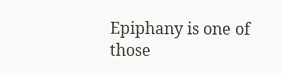Epiphany is one of those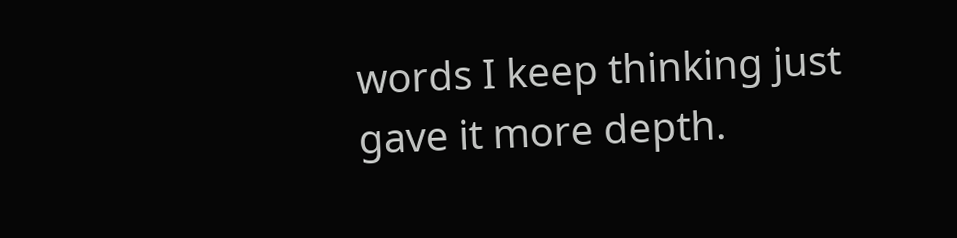words I keep thinking just gave it more depth.